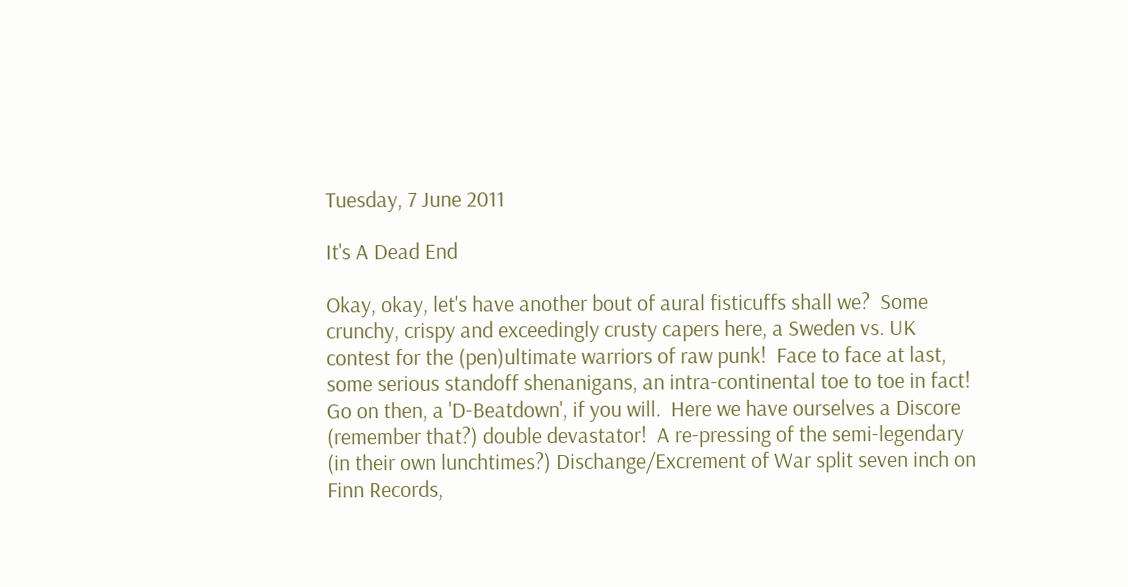Tuesday, 7 June 2011

It's A Dead End

Okay, okay, let's have another bout of aural fisticuffs shall we?  Some crunchy, crispy and exceedingly crusty capers here, a Sweden vs. UK contest for the (pen)ultimate warriors of raw punk!  Face to face at last, some serious standoff shenanigans, an intra-continental toe to toe in fact!  Go on then, a 'D-Beatdown', if you will.  Here we have ourselves a Discore (remember that?) double devastator!  A re-pressing of the semi-legendary (in their own lunchtimes?) Dischange/Excrement of War split seven inch on Finn Records,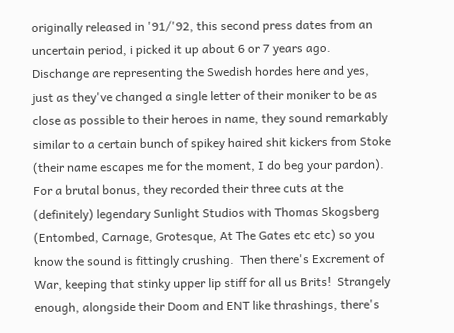originally released in '91/'92, this second press dates from an uncertain period, i picked it up about 6 or 7 years ago.  Dischange are representing the Swedish hordes here and yes, just as they've changed a single letter of their moniker to be as close as possible to their heroes in name, they sound remarkably similar to a certain bunch of spikey haired shit kickers from Stoke (their name escapes me for the moment, I do beg your pardon).  For a brutal bonus, they recorded their three cuts at the (definitely) legendary Sunlight Studios with Thomas Skogsberg (Entombed, Carnage, Grotesque, At The Gates etc etc) so you know the sound is fittingly crushing.  Then there's Excrement of War, keeping that stinky upper lip stiff for all us Brits!  Strangely enough, alongside their Doom and ENT like thrashings, there's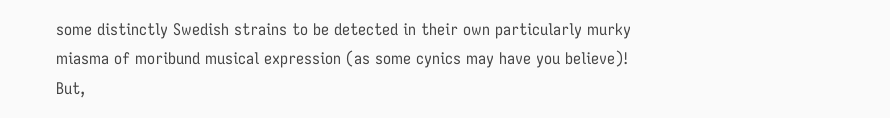some distinctly Swedish strains to be detected in their own particularly murky miasma of moribund musical expression (as some cynics may have you believe)!  But,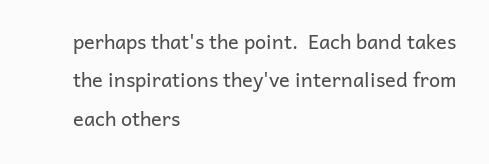perhaps that's the point.  Each band takes the inspirations they've internalised from each others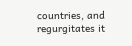countries, and regurgitates it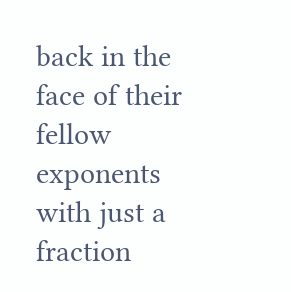back in the face of their fellow exponents with just a fraction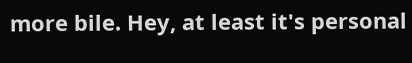more bile. Hey, at least it's personal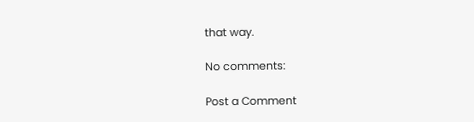that way.

No comments:

Post a Comment